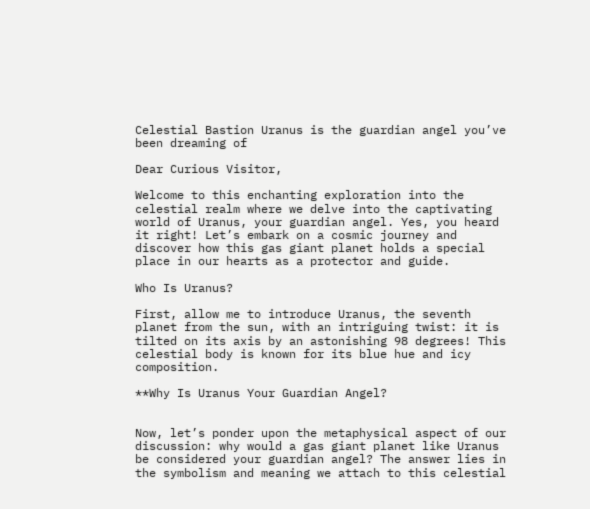Celestial Bastion Uranus is the guardian angel you’ve been dreaming of

Dear Curious Visitor,

Welcome to this enchanting exploration into the celestial realm where we delve into the captivating world of Uranus, your guardian angel. Yes, you heard it right! Let’s embark on a cosmic journey and discover how this gas giant planet holds a special place in our hearts as a protector and guide.

Who Is Uranus?

First, allow me to introduce Uranus, the seventh planet from the sun, with an intriguing twist: it is tilted on its axis by an astonishing 98 degrees! This celestial body is known for its blue hue and icy composition.

**Why Is Uranus Your Guardian Angel?


Now, let’s ponder upon the metaphysical aspect of our discussion: why would a gas giant planet like Uranus be considered your guardian angel? The answer lies in the symbolism and meaning we attach to this celestial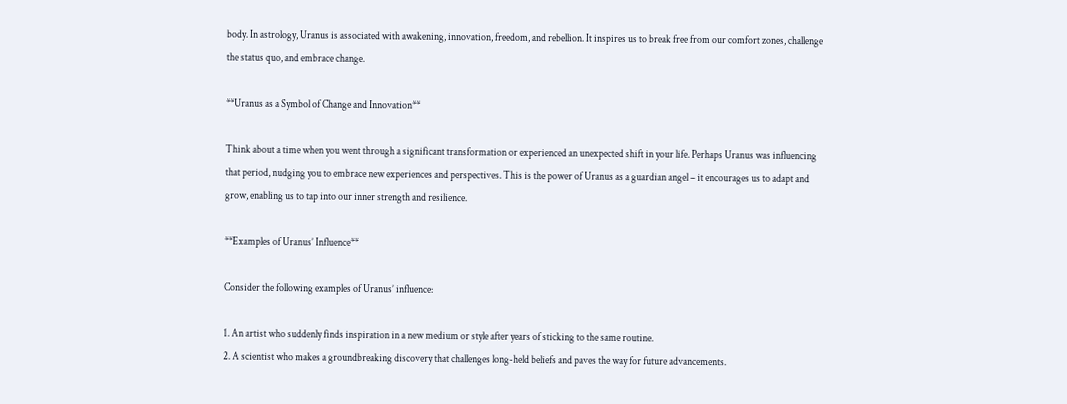body. In astrology, Uranus is associated with awakening, innovation, freedom, and rebellion. It inspires us to break free from our comfort zones, challenge the status quo, and embrace change.

**Uranus as a Symbol of Change and Innovation**

Think about a time when you went through a significant transformation or experienced an unexpected shift in your life. Perhaps Uranus was influencing that period, nudging you to embrace new experiences and perspectives. This is the power of Uranus as a guardian angel – it encourages us to adapt and grow, enabling us to tap into our inner strength and resilience.

**Examples of Uranus’ Influence**

Consider the following examples of Uranus’ influence:

1. An artist who suddenly finds inspiration in a new medium or style after years of sticking to the same routine.
2. A scientist who makes a groundbreaking discovery that challenges long-held beliefs and paves the way for future advancements.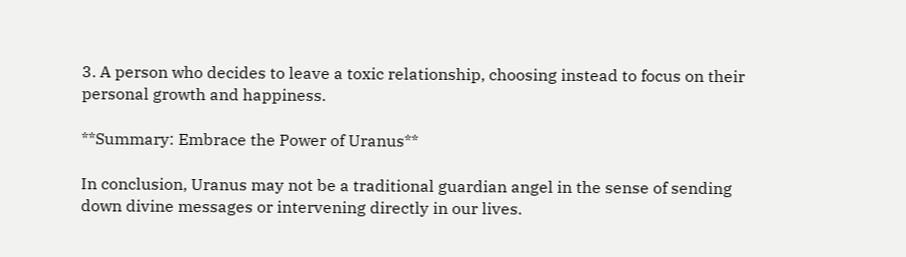3. A person who decides to leave a toxic relationship, choosing instead to focus on their personal growth and happiness.

**Summary: Embrace the Power of Uranus**

In conclusion, Uranus may not be a traditional guardian angel in the sense of sending down divine messages or intervening directly in our lives.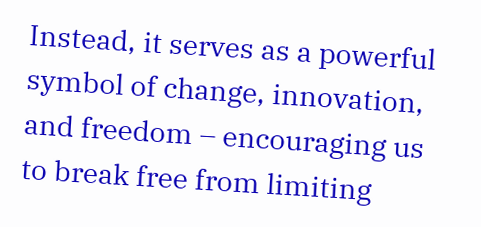Instead, it serves as a powerful symbol of change, innovation, and freedom – encouraging us to break free from limiting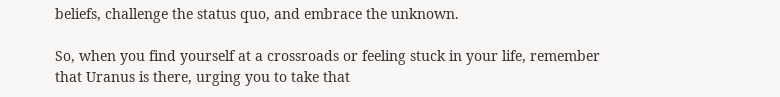beliefs, challenge the status quo, and embrace the unknown.

So, when you find yourself at a crossroads or feeling stuck in your life, remember that Uranus is there, urging you to take that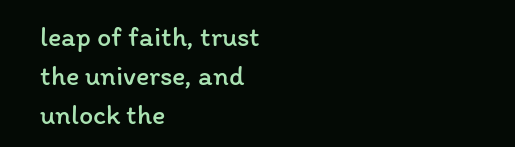leap of faith, trust the universe, and unlock the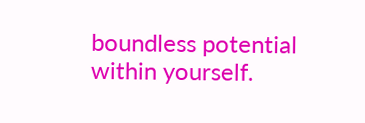boundless potential within yourself.